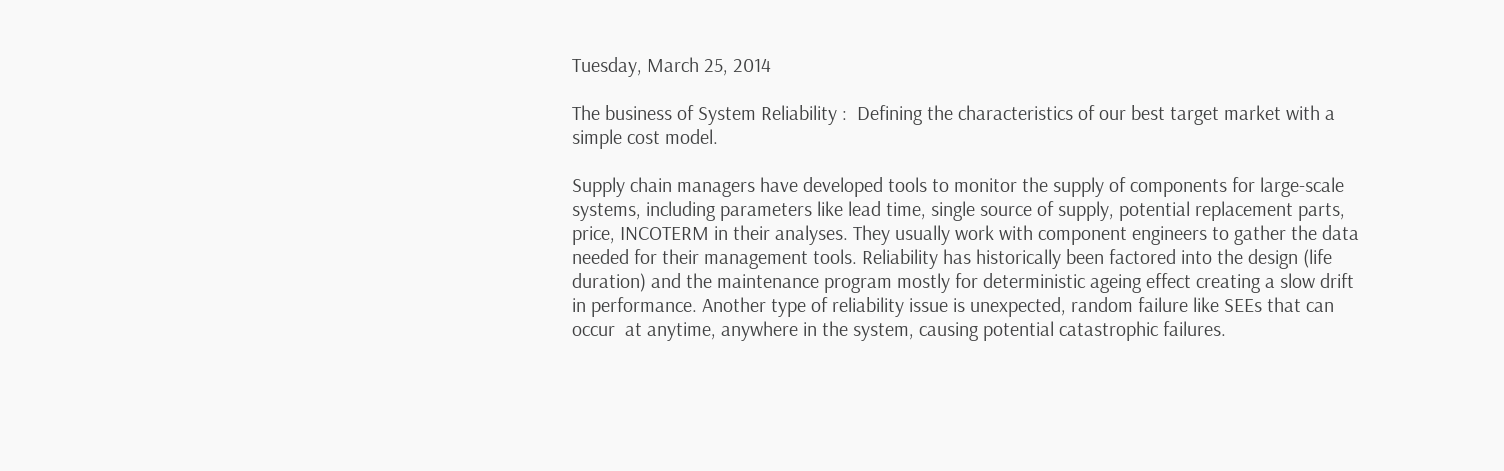Tuesday, March 25, 2014

The business of System Reliability :  Defining the characteristics of our best target market with a simple cost model.

Supply chain managers have developed tools to monitor the supply of components for large-scale systems, including parameters like lead time, single source of supply, potential replacement parts, price, INCOTERM in their analyses. They usually work with component engineers to gather the data needed for their management tools. Reliability has historically been factored into the design (life duration) and the maintenance program mostly for deterministic ageing effect creating a slow drift in performance. Another type of reliability issue is unexpected, random failure like SEEs that can occur  at anytime, anywhere in the system, causing potential catastrophic failures.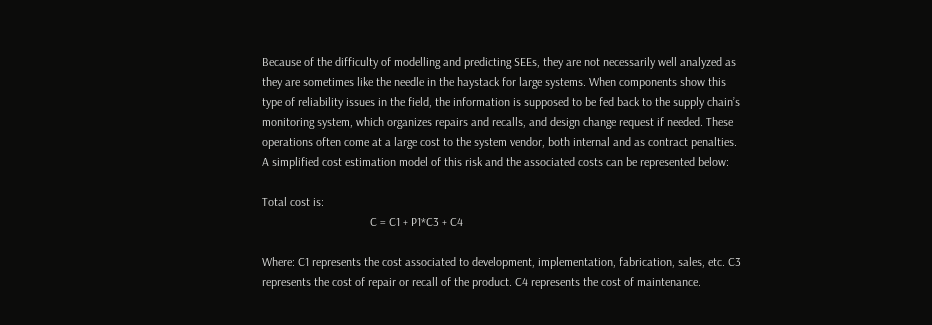Because of the difficulty of modelling and predicting SEEs, they are not necessarily well analyzed as they are sometimes like the needle in the haystack for large systems. When components show this type of reliability issues in the field, the information is supposed to be fed back to the supply chain’s monitoring system, which organizes repairs and recalls, and design change request if needed. These operations often come at a large cost to the system vendor, both internal and as contract penalties.
A simplified cost estimation model of this risk and the associated costs can be represented below:

Total cost is:
                                    C = C1 + P1*C3 + C4

Where: C1 represents the cost associated to development, implementation, fabrication, sales, etc. C3 represents the cost of repair or recall of the product. C4 represents the cost of maintenance.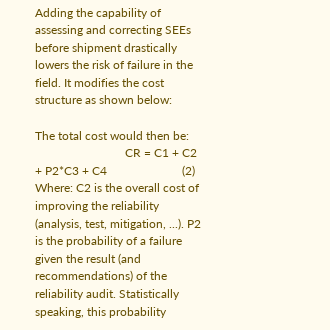Adding the capability of assessing and correcting SEEs before shipment drastically lowers the risk of failure in the field. It modifies the cost structure as shown below:

The total cost would then be:
                              CR = C1 + C2 + P2*C3 + C4                         (2)
Where: C2 is the overall cost of improving the reliability (analysis, test, mitigation, ...). P2 is the probability of a failure given the result (and recommendations) of the reliability audit. Statistically speaking, this probability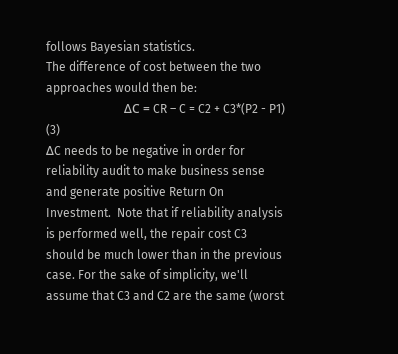follows Bayesian statistics.
The difference of cost between the two approaches would then be:
                          ΔC = CR – C = C2 + C3*(P2 - P1)                     (3)
ΔC needs to be negative in order for reliability audit to make business sense and generate positive Return On Investment.  Note that if reliability analysis is performed well, the repair cost C3 should be much lower than in the previous case. For the sake of simplicity, we'll assume that C3 and C2 are the same (worst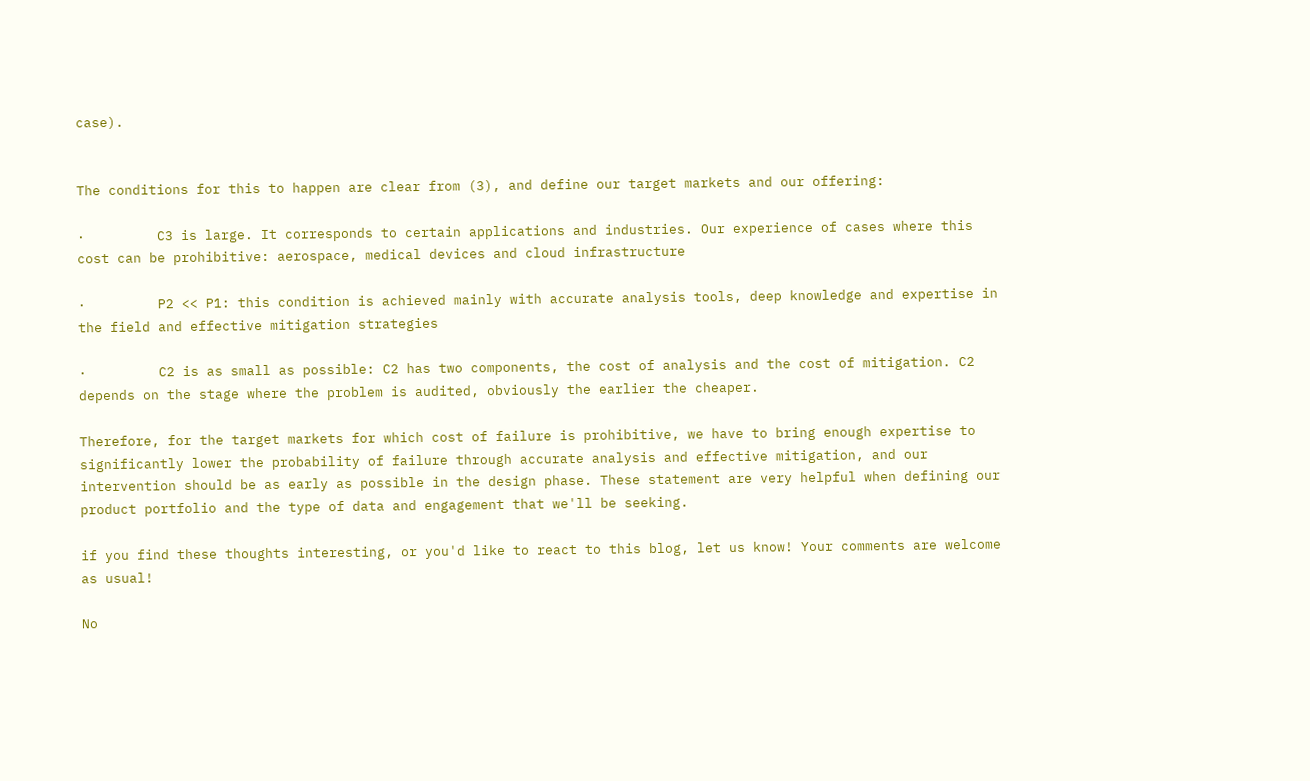case).


The conditions for this to happen are clear from (3), and define our target markets and our offering:

·         C3 is large. It corresponds to certain applications and industries. Our experience of cases where this cost can be prohibitive: aerospace, medical devices and cloud infrastructure

·         P2 << P1: this condition is achieved mainly with accurate analysis tools, deep knowledge and expertise in the field and effective mitigation strategies

·         C2 is as small as possible: C2 has two components, the cost of analysis and the cost of mitigation. C2 depends on the stage where the problem is audited, obviously the earlier the cheaper.

Therefore, for the target markets for which cost of failure is prohibitive, we have to bring enough expertise to significantly lower the probability of failure through accurate analysis and effective mitigation, and our intervention should be as early as possible in the design phase. These statement are very helpful when defining our product portfolio and the type of data and engagement that we'll be seeking.

if you find these thoughts interesting, or you'd like to react to this blog, let us know! Your comments are welcome as usual!

No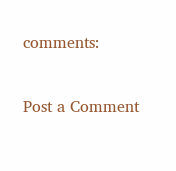comments:

Post a Comment